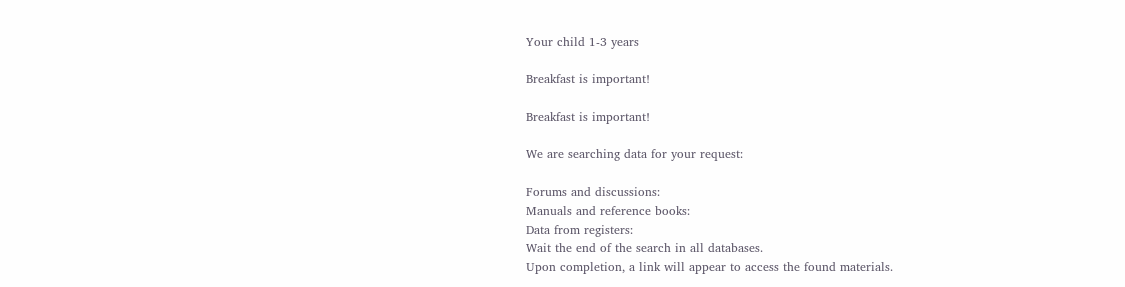Your child 1-3 years

Breakfast is important!

Breakfast is important!

We are searching data for your request:

Forums and discussions:
Manuals and reference books:
Data from registers:
Wait the end of the search in all databases.
Upon completion, a link will appear to access the found materials.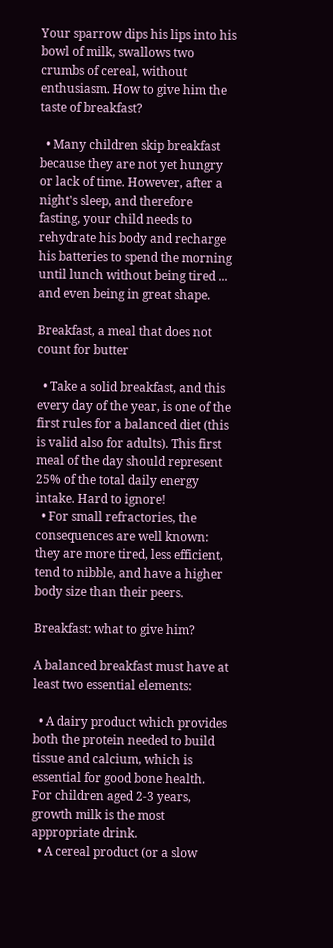Your sparrow dips his lips into his bowl of milk, swallows two crumbs of cereal, without enthusiasm. How to give him the taste of breakfast?

  • Many children skip breakfast because they are not yet hungry or lack of time. However, after a night's sleep, and therefore fasting, your child needs to rehydrate his body and recharge his batteries to spend the morning until lunch without being tired ... and even being in great shape.

Breakfast, a meal that does not count for butter

  • Take a solid breakfast, and this every day of the year, is one of the first rules for a balanced diet (this is valid also for adults). This first meal of the day should represent 25% of the total daily energy intake. Hard to ignore!
  • For small refractories, the consequences are well known: they are more tired, less efficient, tend to nibble, and have a higher body size than their peers.

Breakfast: what to give him?

A balanced breakfast must have at least two essential elements:

  • A dairy product which provides both the protein needed to build tissue and calcium, which is essential for good bone health. For children aged 2-3 years, growth milk is the most appropriate drink.
  • A cereal product (or a slow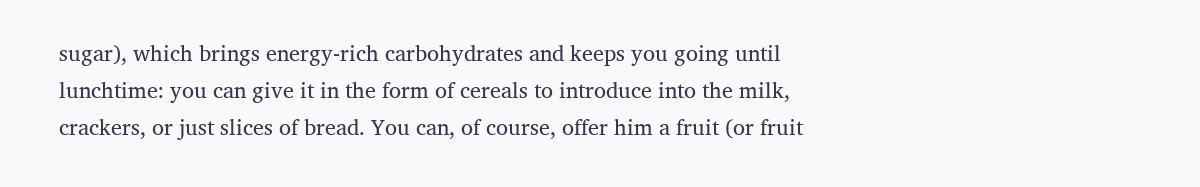sugar), which brings energy-rich carbohydrates and keeps you going until lunchtime: you can give it in the form of cereals to introduce into the milk, crackers, or just slices of bread. You can, of course, offer him a fruit (or fruit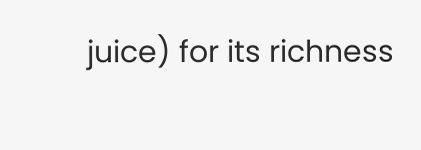juice) for its richness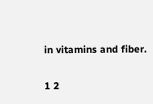in vitamins and fiber.

1 2